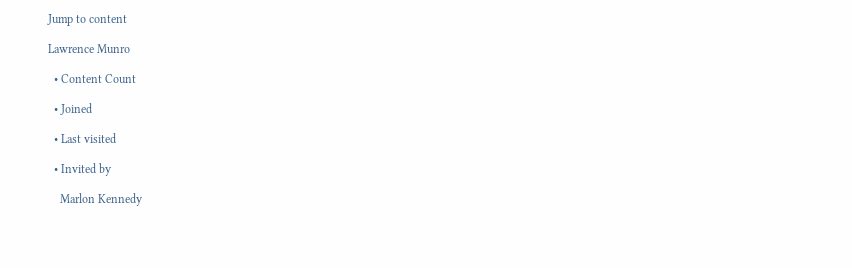Jump to content

Lawrence Munro

  • Content Count

  • Joined

  • Last visited

  • Invited by

    Marlon Kennedy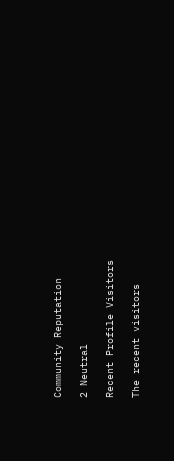Community Reputation

2 Neutral

Recent Profile Visitors

The recent visitors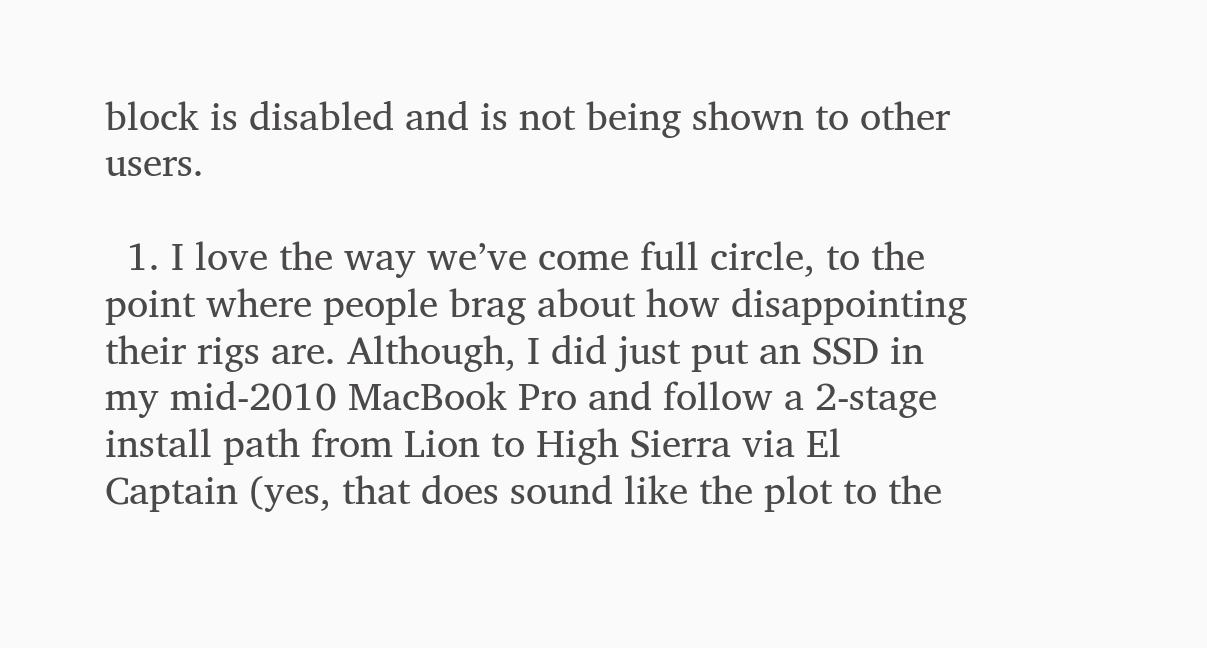block is disabled and is not being shown to other users.

  1. I love the way we’ve come full circle, to the point where people brag about how disappointing their rigs are. Although, I did just put an SSD in my mid-2010 MacBook Pro and follow a 2-stage install path from Lion to High Sierra via El Captain (yes, that does sound like the plot to the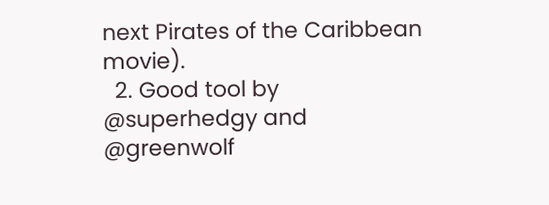next Pirates of the Caribbean movie).
  2. Good tool by @superhedgy and @greenwolf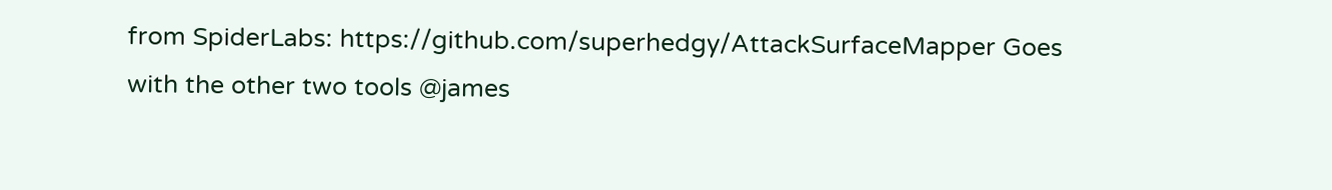from SpiderLabs: https://github.com/superhedgy/AttackSurfaceMapper Goes with the other two tools @james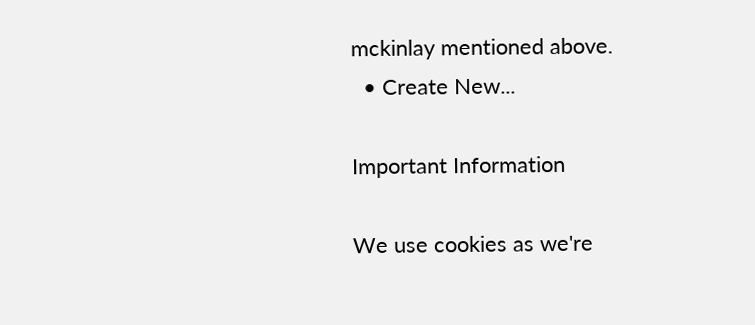mckinlay mentioned above.
  • Create New...

Important Information

We use cookies as we're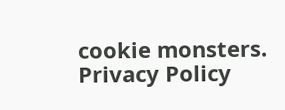cookie monsters. Privacy Policy